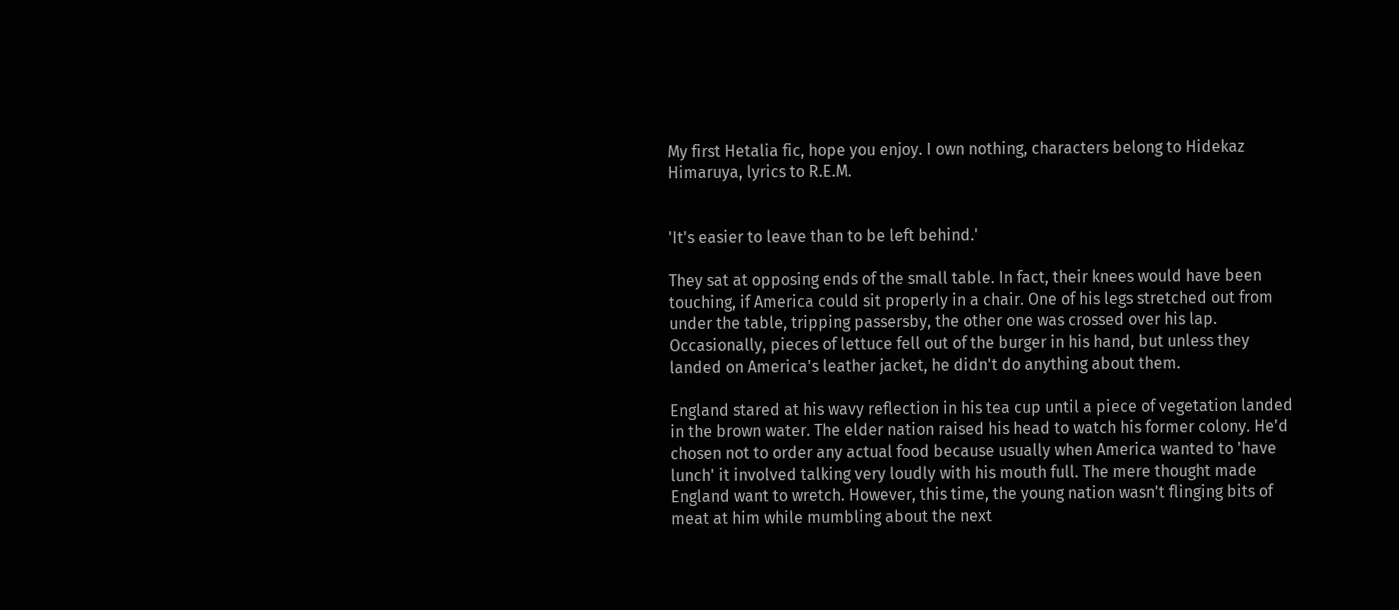My first Hetalia fic, hope you enjoy. I own nothing, characters belong to Hidekaz Himaruya, lyrics to R.E.M.


'It's easier to leave than to be left behind.'

They sat at opposing ends of the small table. In fact, their knees would have been touching, if America could sit properly in a chair. One of his legs stretched out from under the table, tripping passersby, the other one was crossed over his lap. Occasionally, pieces of lettuce fell out of the burger in his hand, but unless they landed on America's leather jacket, he didn't do anything about them.

England stared at his wavy reflection in his tea cup until a piece of vegetation landed in the brown water. The elder nation raised his head to watch his former colony. He'd chosen not to order any actual food because usually when America wanted to 'have lunch' it involved talking very loudly with his mouth full. The mere thought made England want to wretch. However, this time, the young nation wasn't flinging bits of meat at him while mumbling about the next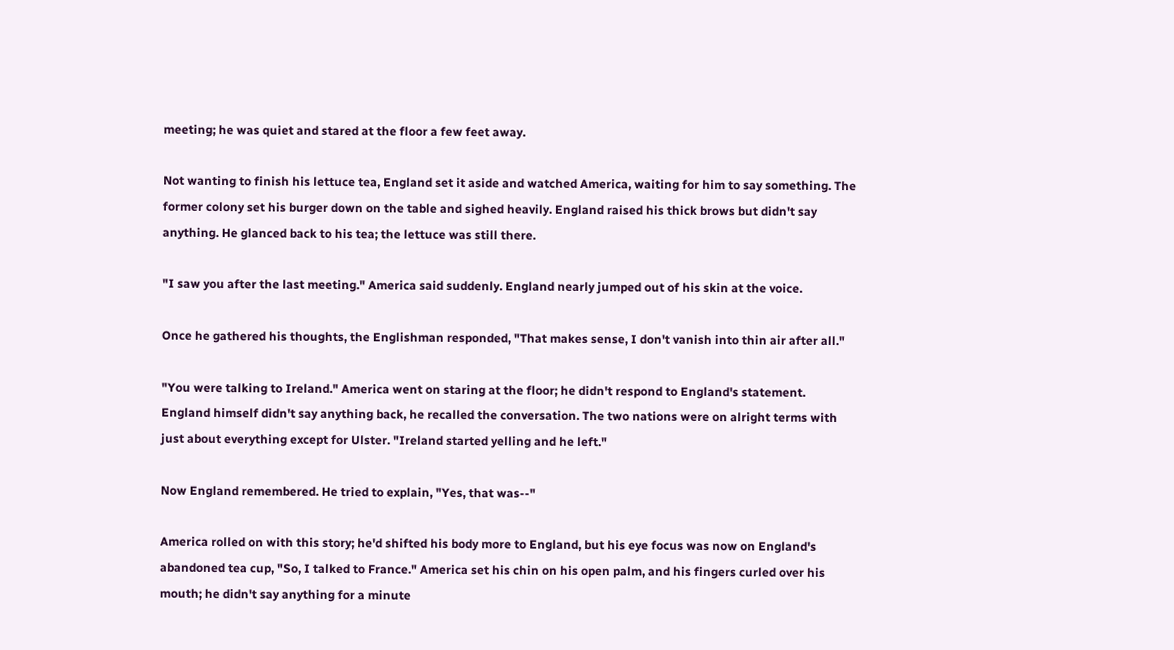meeting; he was quiet and stared at the floor a few feet away.

Not wanting to finish his lettuce tea, England set it aside and watched America, waiting for him to say something. The former colony set his burger down on the table and sighed heavily. England raised his thick brows but didn't say anything. He glanced back to his tea; the lettuce was still there.

"I saw you after the last meeting." America said suddenly. England nearly jumped out of his skin at the voice.

Once he gathered his thoughts, the Englishman responded, "That makes sense, I don't vanish into thin air after all."

"You were talking to Ireland." America went on staring at the floor; he didn't respond to England's statement. England himself didn't say anything back, he recalled the conversation. The two nations were on alright terms with just about everything except for Ulster. "Ireland started yelling and he left."

Now England remembered. He tried to explain, "Yes, that was--"

America rolled on with this story; he'd shifted his body more to England, but his eye focus was now on England's abandoned tea cup, "So, I talked to France." America set his chin on his open palm, and his fingers curled over his mouth; he didn't say anything for a minute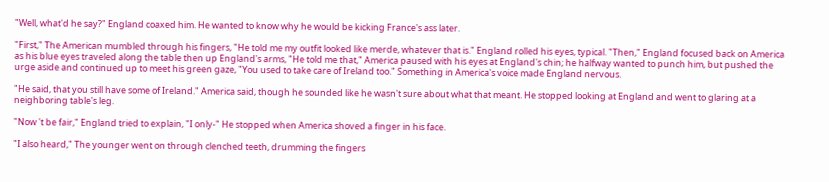"Well, what'd he say?" England coaxed him. He wanted to know why he would be kicking France's ass later.

"First," The American mumbled through his fingers, "He told me my outfit looked like merde, whatever that is." England rolled his eyes, typical. "Then," England focused back on America as his blue eyes traveled along the table then up England's arms, "He told me that," America paused with his eyes at England's chin; he halfway wanted to punch him, but pushed the urge aside and continued up to meet his green gaze, "You used to take care of Ireland too." Something in America's voice made England nervous.

"He said, that you still have some of Ireland." America said, though he sounded like he wasn't sure about what that meant. He stopped looking at England and went to glaring at a neighboring table's leg.

"Now 't be fair," England tried to explain, "I only-" He stopped when America shoved a finger in his face.

"I also heard," The younger went on through clenched teeth, drumming the fingers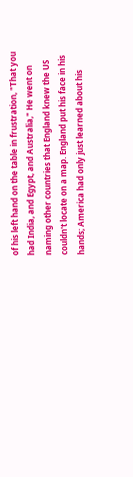of his left hand on the table in frustration, "That you had India, and Egypt, and Australia," He went on naming other countries that England knew the US couldn't locate on a map. England put his face in his hands; America had only just learned about his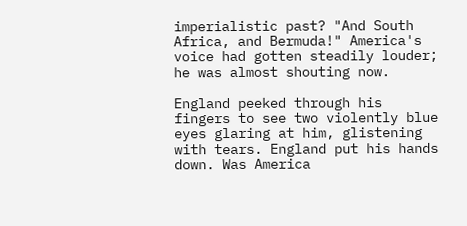imperialistic past? "And South Africa, and Bermuda!" America's voice had gotten steadily louder; he was almost shouting now.

England peeked through his fingers to see two violently blue eyes glaring at him, glistening with tears. England put his hands down. Was America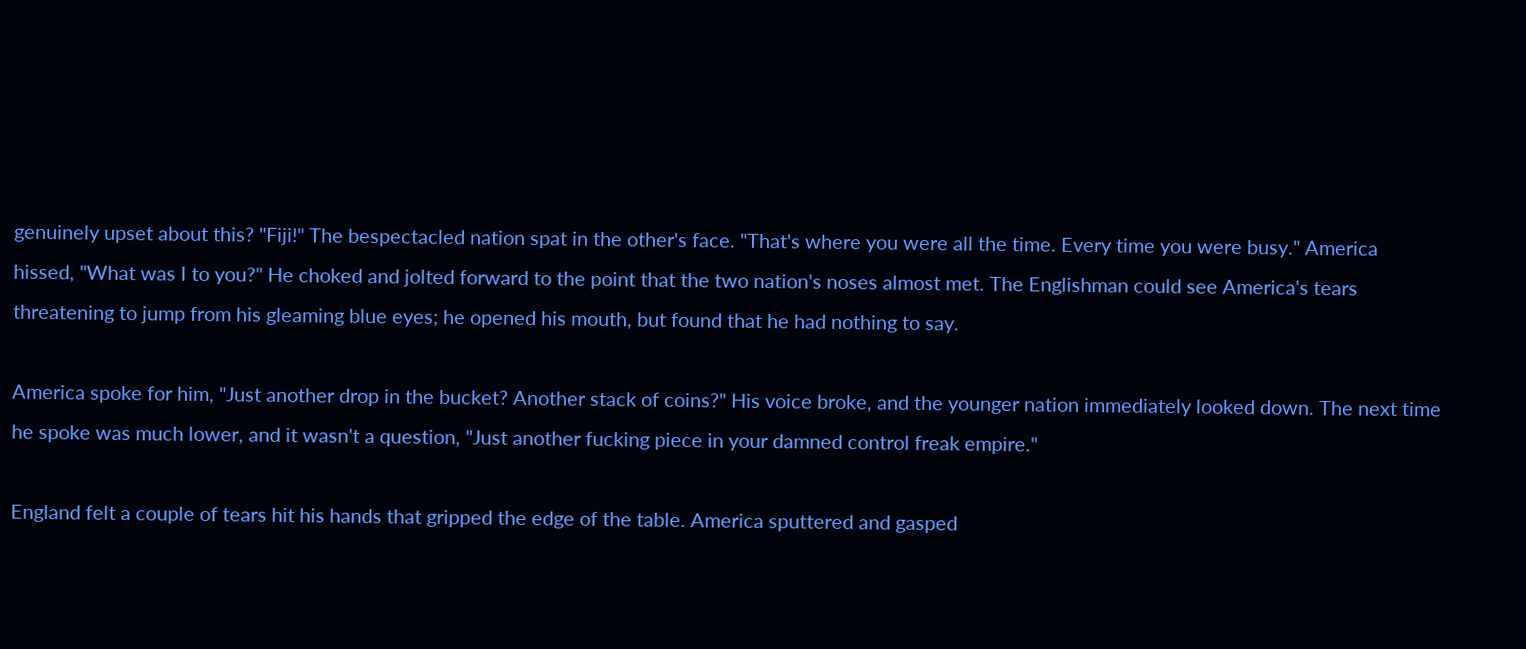genuinely upset about this? "Fiji!" The bespectacled nation spat in the other's face. "That's where you were all the time. Every time you were busy." America hissed, "What was I to you?" He choked and jolted forward to the point that the two nation's noses almost met. The Englishman could see America's tears threatening to jump from his gleaming blue eyes; he opened his mouth, but found that he had nothing to say.

America spoke for him, "Just another drop in the bucket? Another stack of coins?" His voice broke, and the younger nation immediately looked down. The next time he spoke was much lower, and it wasn't a question, "Just another fucking piece in your damned control freak empire."

England felt a couple of tears hit his hands that gripped the edge of the table. America sputtered and gasped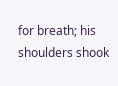for breath; his shoulders shook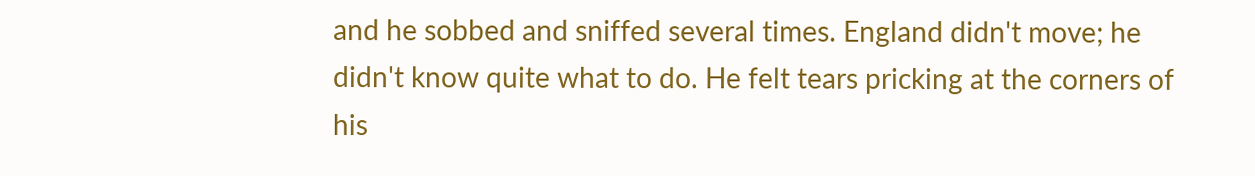and he sobbed and sniffed several times. England didn't move; he didn't know quite what to do. He felt tears pricking at the corners of his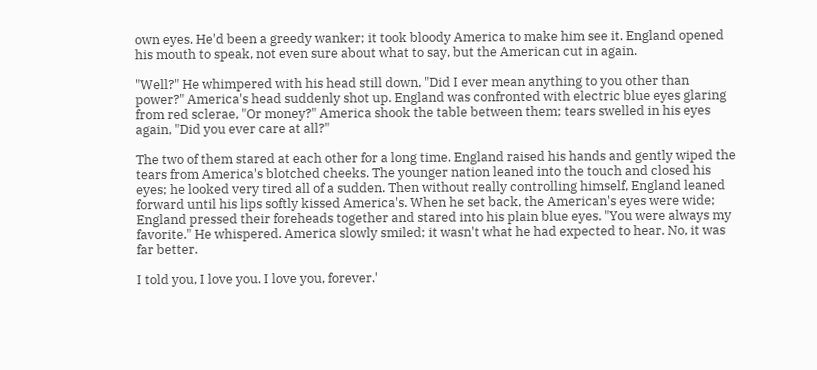own eyes. He'd been a greedy wanker; it took bloody America to make him see it. England opened his mouth to speak, not even sure about what to say, but the American cut in again.

"Well?" He whimpered with his head still down, "Did I ever mean anything to you other than power?" America's head suddenly shot up. England was confronted with electric blue eyes glaring from red sclerae, "Or money?" America shook the table between them; tears swelled in his eyes again, "Did you ever care at all?"

The two of them stared at each other for a long time. England raised his hands and gently wiped the tears from America's blotched cheeks. The younger nation leaned into the touch and closed his eyes; he looked very tired all of a sudden. Then without really controlling himself, England leaned forward until his lips softly kissed America's. When he set back, the American's eyes were wide; England pressed their foreheads together and stared into his plain blue eyes. "You were always my favorite." He whispered. America slowly smiled; it wasn't what he had expected to hear. No, it was far better.

I told you, I love you. I love you, forever.'